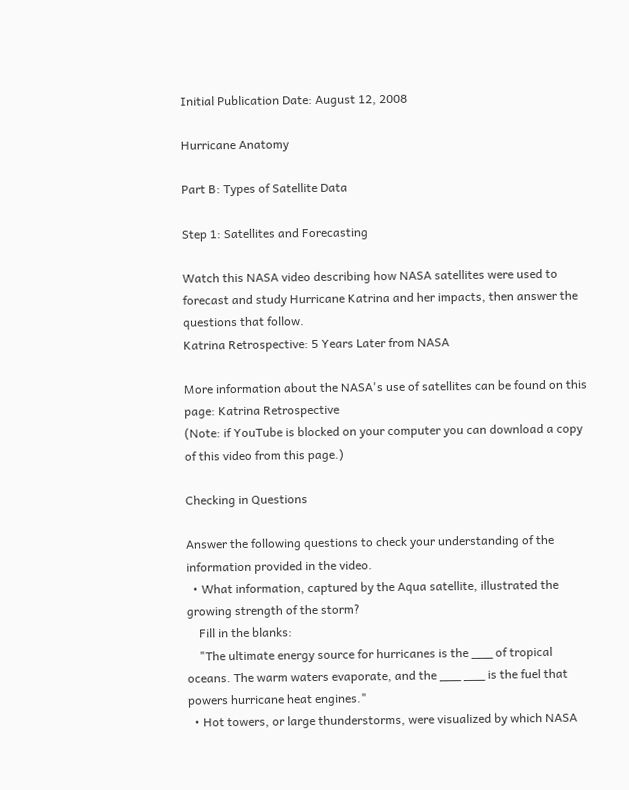Initial Publication Date: August 12, 2008

Hurricane Anatomy

Part B: Types of Satellite Data

Step 1: Satellites and Forecasting

Watch this NASA video describing how NASA satellites were used to forecast and study Hurricane Katrina and her impacts, then answer the questions that follow.
Katrina Retrospective: 5 Years Later from NASA

More information about the NASA's use of satellites can be found on this page: Katrina Retrospective
(Note: if YouTube is blocked on your computer you can download a copy of this video from this page.)

Checking in Questions

Answer the following questions to check your understanding of the information provided in the video.
  • What information, captured by the Aqua satellite, illustrated the growing strength of the storm?
    Fill in the blanks:
    "The ultimate energy source for hurricanes is the ___ of tropical oceans. The warm waters evaporate, and the ___ ___ is the fuel that powers hurricane heat engines."
  • Hot towers, or large thunderstorms, were visualized by which NASA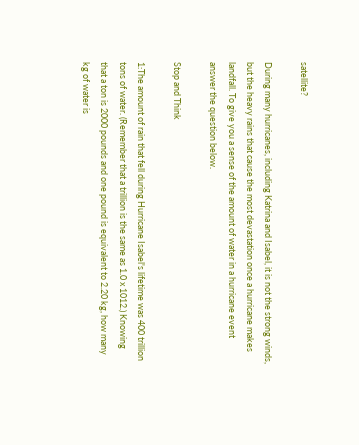satellite?

During many hurricanes, including Katrina and Isabel, it is not the strong winds, but the heavy rains that cause the most devastation once a hurricane makes landfall. To give you a sense of the amount of water in a hurricane event answer the question below.

Stop and Think

1:The amount of rain that fell during Hurricane Isabel's lifetime was 400 trillion tons of water. (Remember that a trillion is the same as 1.0 x 1012.) Knowing that a ton is 2000 pounds and one pound is equivalent to 2.20 kg, how many kg of water is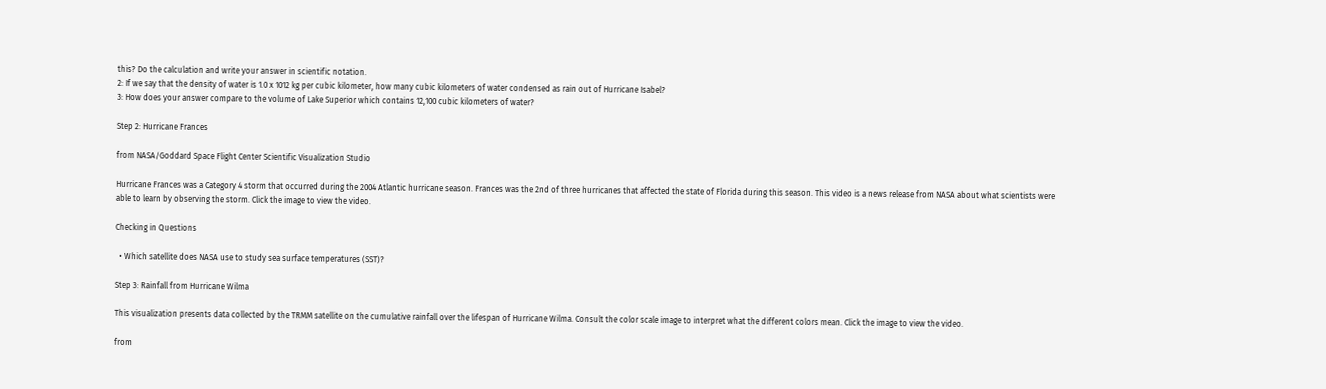this? Do the calculation and write your answer in scientific notation.
2: If we say that the density of water is 1.0 x 1012 kg per cubic kilometer, how many cubic kilometers of water condensed as rain out of Hurricane Isabel?
3: How does your answer compare to the volume of Lake Superior which contains 12,100 cubic kilometers of water?

Step 2: Hurricane Frances

from NASA/Goddard Space Flight Center Scientific Visualization Studio

Hurricane Frances was a Category 4 storm that occurred during the 2004 Atlantic hurricane season. Frances was the 2nd of three hurricanes that affected the state of Florida during this season. This video is a news release from NASA about what scientists were able to learn by observing the storm. Click the image to view the video.

Checking in Questions

  • Which satellite does NASA use to study sea surface temperatures (SST)?

Step 3: Rainfall from Hurricane Wilma

This visualization presents data collected by the TRMM satellite on the cumulative rainfall over the lifespan of Hurricane Wilma. Consult the color scale image to interpret what the different colors mean. Click the image to view the video.

from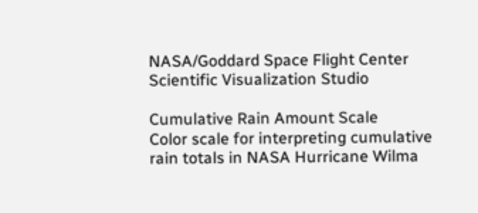NASA/Goddard Space Flight Center Scientific Visualization Studio

Cumulative Rain Amount Scale
Color scale for interpreting cumulative rain totals in NASA Hurricane Wilma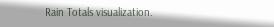Rain Totals visualization.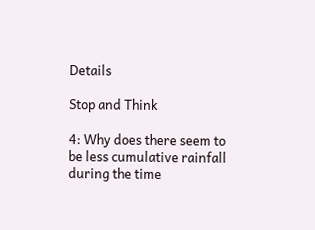Details

Stop and Think

4: Why does there seem to be less cumulative rainfall during the time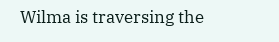Wilma is traversing the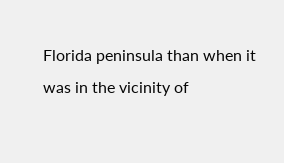Florida peninsula than when it was in the vicinity of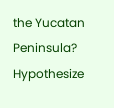the Yucatan Peninsula? Hypothesize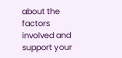about the factors involved and support your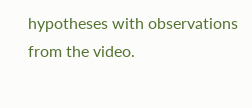hypotheses with observations from the video.